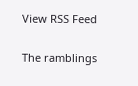View RSS Feed

The ramblings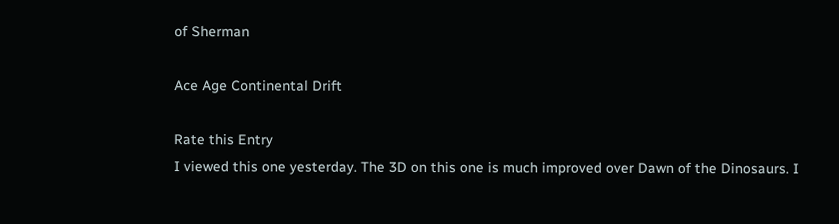of Sherman

Ace Age Continental Drift

Rate this Entry
I viewed this one yesterday. The 3D on this one is much improved over Dawn of the Dinosaurs. I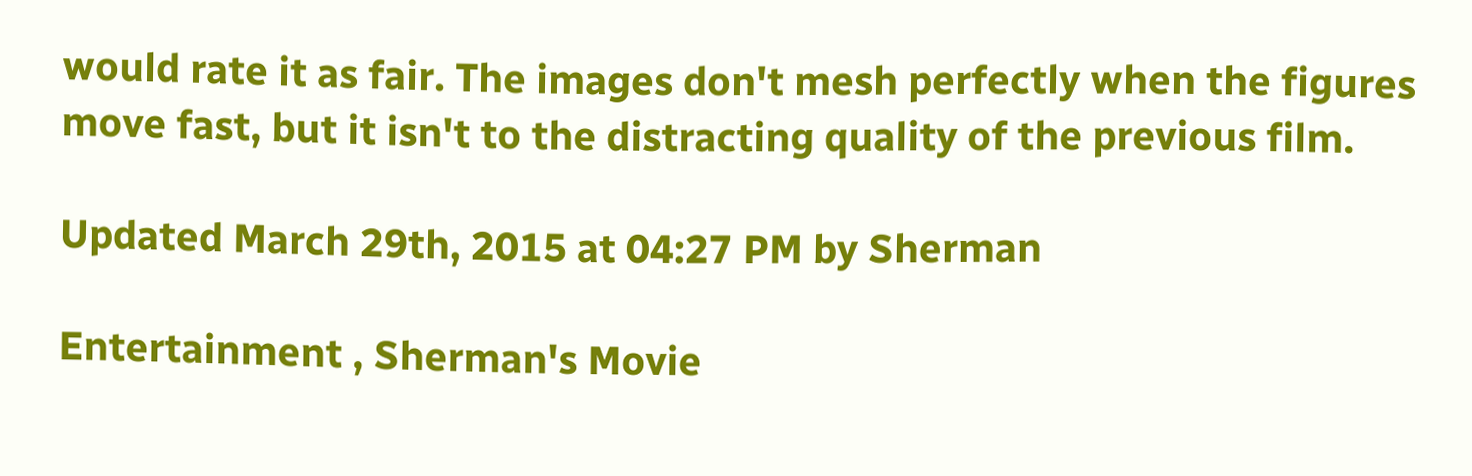would rate it as fair. The images don't mesh perfectly when the figures move fast, but it isn't to the distracting quality of the previous film.

Updated March 29th, 2015 at 04:27 PM by Sherman

Entertainment , Sherman's Movie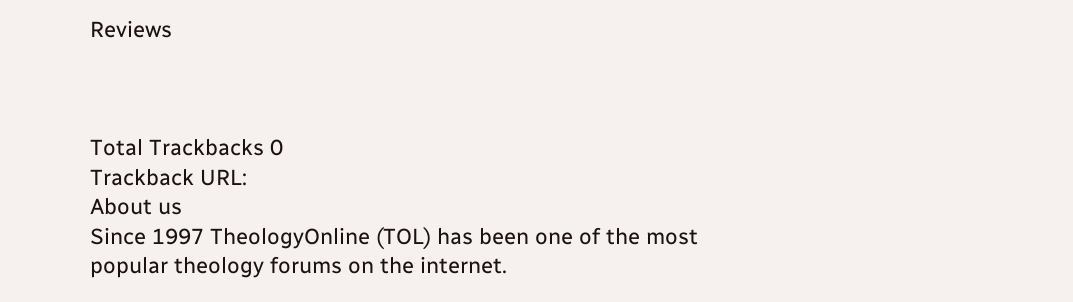Reviews



Total Trackbacks 0
Trackback URL:
About us
Since 1997 TheologyOnline (TOL) has been one of the most popular theology forums on the internet.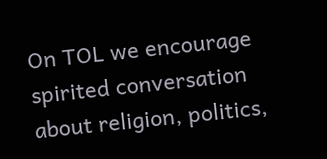On TOL we encourage spirited conversation about religion, politics,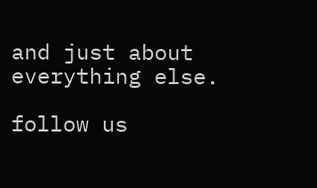and just about everything else.

follow us